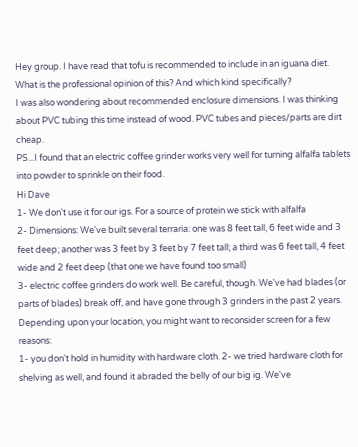Hey group. I have read that tofu is recommended to include in an iguana diet. What is the professional opinion of this? And which kind specifically?
I was also wondering about recommended enclosure dimensions. I was thinking about PVC tubing this time instead of wood. PVC tubes and pieces/parts are dirt cheap.
PS...I found that an electric coffee grinder works very well for turning alfalfa tablets into powder to sprinkle on their food.
Hi Dave
1- We don't use it for our igs. For a source of protein we stick with alfalfa
2- Dimensions: We've built several terraria: one was 8 feet tall, 6 feet wide and 3 feet deep; another was 3 feet by 3 feet by 7 feet tall; a third was 6 feet tall, 4 feet wide and 2 feet deep (that one we have found too small)
3- electric coffee grinders do work well. Be careful, though. We've had blades (or parts of blades) break off, and have gone through 3 grinders in the past 2 years.
Depending upon your location, you might want to reconsider screen for a few reasons:
1- you don't hold in humidity with hardware cloth. 2- we tried hardware cloth for shelving as well, and found it abraded the belly of our big ig. We've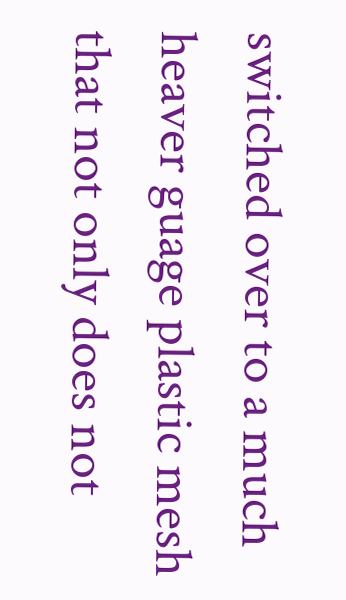switched over to a much heaver guage plastic mesh that not only does not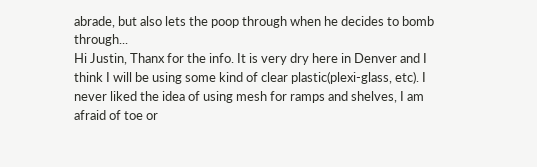abrade, but also lets the poop through when he decides to bomb through...
Hi Justin, Thanx for the info. It is very dry here in Denver and I think I will be using some kind of clear plastic(plexi-glass, etc). I never liked the idea of using mesh for ramps and shelves, I am afraid of toe or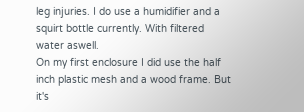leg injuries. I do use a humidifier and a squirt bottle currently. With filtered water aswell.
On my first enclosure I did use the half inch plastic mesh and a wood frame. But it's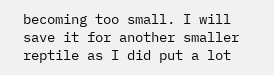becoming too small. I will save it for another smaller reptile as I did put a lot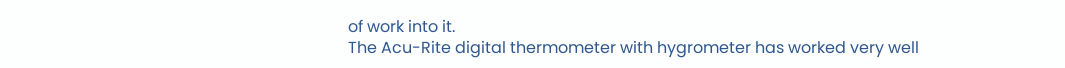of work into it.
The Acu-Rite digital thermometer with hygrometer has worked very well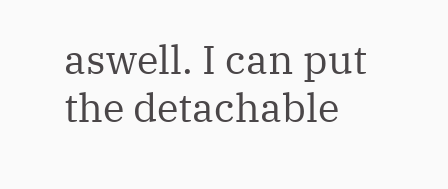aswell. I can put the detachable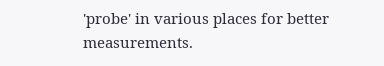'probe' in various places for better measurements.